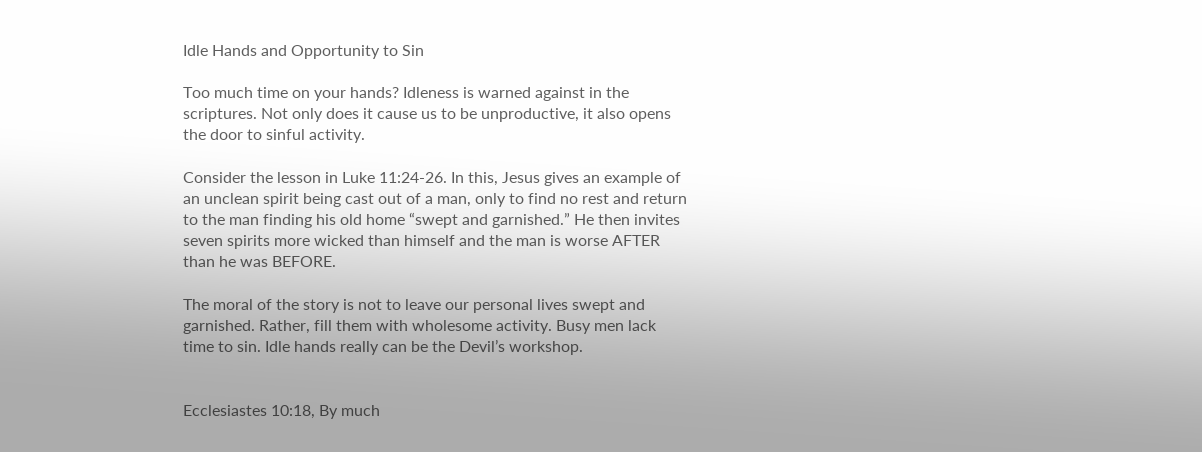Idle Hands and Opportunity to Sin

Too much time on your hands? Idleness is warned against in the scriptures. Not only does it cause us to be unproductive, it also opens the door to sinful activity.

Consider the lesson in Luke 11:24-26. In this, Jesus gives an example of an unclean spirit being cast out of a man, only to find no rest and return to the man finding his old home “swept and garnished.” He then invites seven spirits more wicked than himself and the man is worse AFTER than he was BEFORE.

The moral of the story is not to leave our personal lives swept and garnished. Rather, fill them with wholesome activity. Busy men lack time to sin. Idle hands really can be the Devil’s workshop.


Ecclesiastes 10:18, By much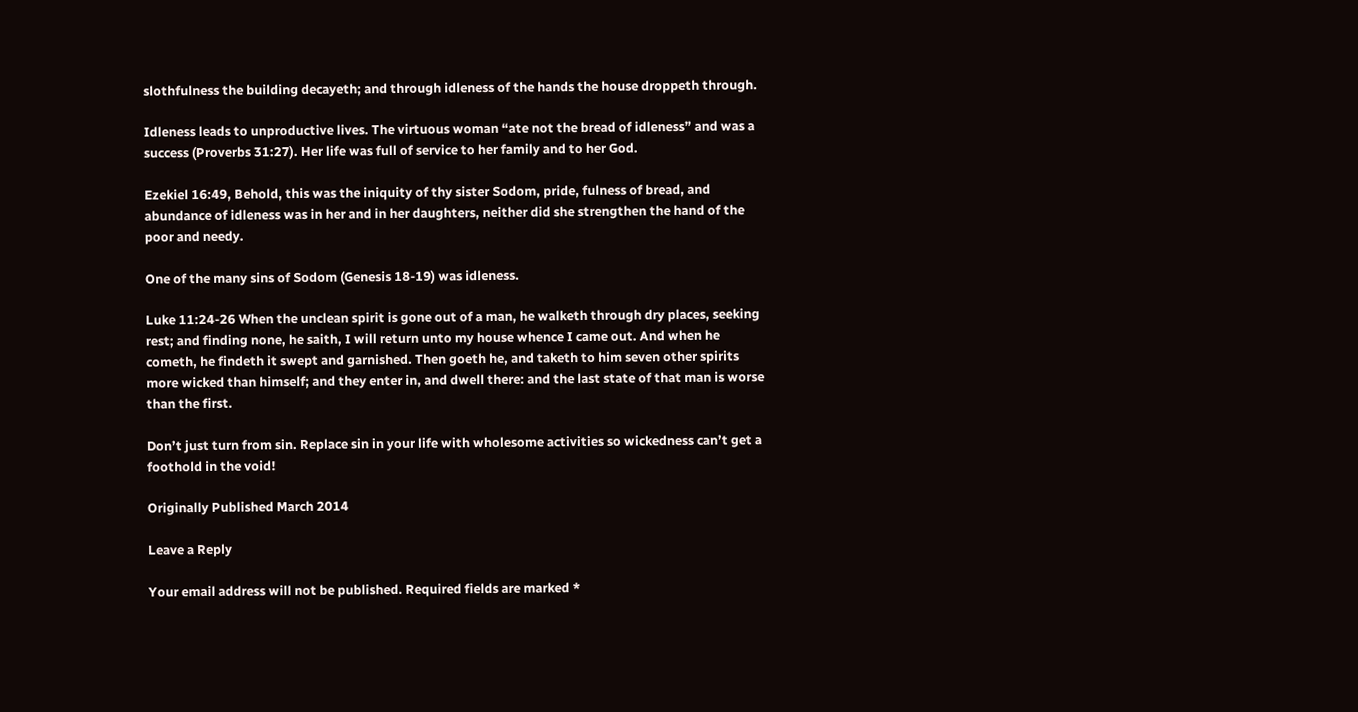slothfulness the building decayeth; and through idleness of the hands the house droppeth through.

Idleness leads to unproductive lives. The virtuous woman “ate not the bread of idleness” and was a success (Proverbs 31:27). Her life was full of service to her family and to her God.

Ezekiel 16:49, Behold, this was the iniquity of thy sister Sodom, pride, fulness of bread, and abundance of idleness was in her and in her daughters, neither did she strengthen the hand of the poor and needy.

One of the many sins of Sodom (Genesis 18-19) was idleness.

Luke 11:24-26 When the unclean spirit is gone out of a man, he walketh through dry places, seeking rest; and finding none, he saith, I will return unto my house whence I came out. And when he cometh, he findeth it swept and garnished. Then goeth he, and taketh to him seven other spirits more wicked than himself; and they enter in, and dwell there: and the last state of that man is worse than the first.

Don’t just turn from sin. Replace sin in your life with wholesome activities so wickedness can’t get a foothold in the void!

Originally Published March 2014

Leave a Reply

Your email address will not be published. Required fields are marked *